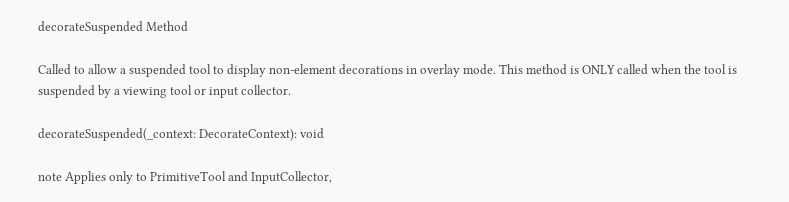decorateSuspended Method

Called to allow a suspended tool to display non-element decorations in overlay mode. This method is ONLY called when the tool is suspended by a viewing tool or input collector.

decorateSuspended(_context: DecorateContext): void

note Applies only to PrimitiveTool and InputCollector,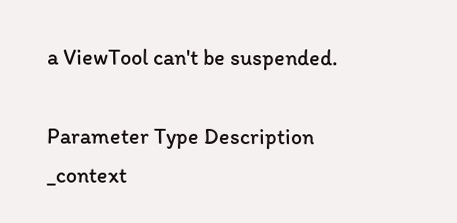a ViewTool can't be suspended.

Parameter Type Description
_context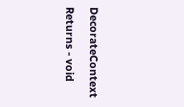DecorateContext

Returns - void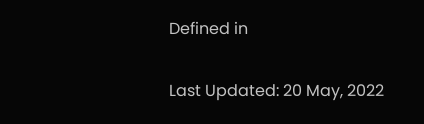Defined in

Last Updated: 20 May, 2022